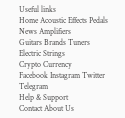Useful links
Home Acoustic Effects Pedals News Amplifiers
Guitars Brands Tuners Electric Strings
Crypto Currency
Facebook Instagram Twitter Telegram
Help & Support
Contact About Us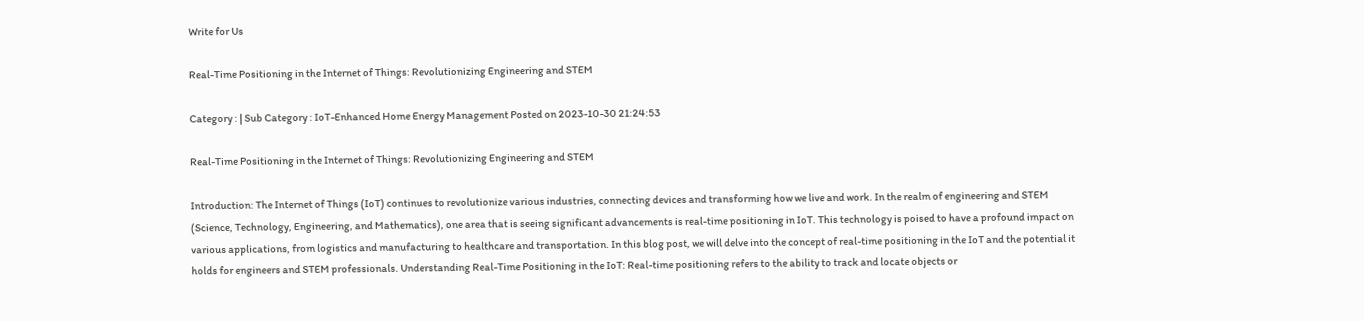Write for Us

Real-Time Positioning in the Internet of Things: Revolutionizing Engineering and STEM

Category : | Sub Category : IoT-Enhanced Home Energy Management Posted on 2023-10-30 21:24:53

Real-Time Positioning in the Internet of Things: Revolutionizing Engineering and STEM

Introduction: The Internet of Things (IoT) continues to revolutionize various industries, connecting devices and transforming how we live and work. In the realm of engineering and STEM (Science, Technology, Engineering, and Mathematics), one area that is seeing significant advancements is real-time positioning in IoT. This technology is poised to have a profound impact on various applications, from logistics and manufacturing to healthcare and transportation. In this blog post, we will delve into the concept of real-time positioning in the IoT and the potential it holds for engineers and STEM professionals. Understanding Real-Time Positioning in the IoT: Real-time positioning refers to the ability to track and locate objects or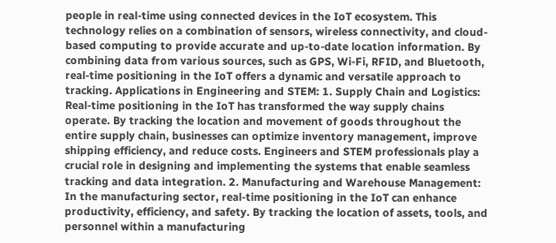people in real-time using connected devices in the IoT ecosystem. This technology relies on a combination of sensors, wireless connectivity, and cloud-based computing to provide accurate and up-to-date location information. By combining data from various sources, such as GPS, Wi-Fi, RFID, and Bluetooth, real-time positioning in the IoT offers a dynamic and versatile approach to tracking. Applications in Engineering and STEM: 1. Supply Chain and Logistics: Real-time positioning in the IoT has transformed the way supply chains operate. By tracking the location and movement of goods throughout the entire supply chain, businesses can optimize inventory management, improve shipping efficiency, and reduce costs. Engineers and STEM professionals play a crucial role in designing and implementing the systems that enable seamless tracking and data integration. 2. Manufacturing and Warehouse Management: In the manufacturing sector, real-time positioning in the IoT can enhance productivity, efficiency, and safety. By tracking the location of assets, tools, and personnel within a manufacturing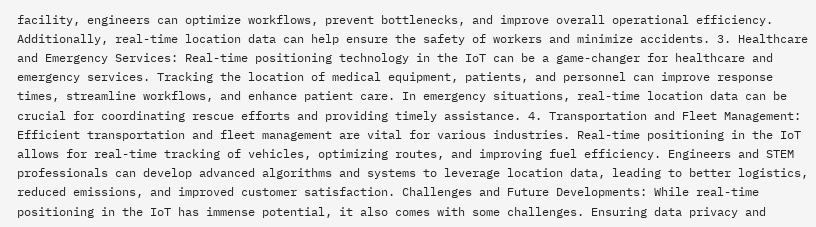facility, engineers can optimize workflows, prevent bottlenecks, and improve overall operational efficiency. Additionally, real-time location data can help ensure the safety of workers and minimize accidents. 3. Healthcare and Emergency Services: Real-time positioning technology in the IoT can be a game-changer for healthcare and emergency services. Tracking the location of medical equipment, patients, and personnel can improve response times, streamline workflows, and enhance patient care. In emergency situations, real-time location data can be crucial for coordinating rescue efforts and providing timely assistance. 4. Transportation and Fleet Management: Efficient transportation and fleet management are vital for various industries. Real-time positioning in the IoT allows for real-time tracking of vehicles, optimizing routes, and improving fuel efficiency. Engineers and STEM professionals can develop advanced algorithms and systems to leverage location data, leading to better logistics, reduced emissions, and improved customer satisfaction. Challenges and Future Developments: While real-time positioning in the IoT has immense potential, it also comes with some challenges. Ensuring data privacy and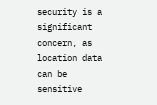security is a significant concern, as location data can be sensitive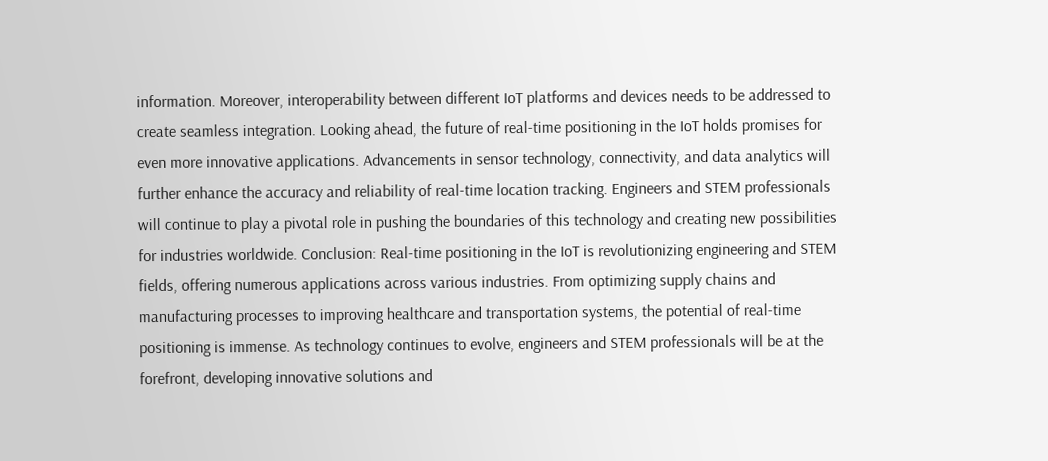information. Moreover, interoperability between different IoT platforms and devices needs to be addressed to create seamless integration. Looking ahead, the future of real-time positioning in the IoT holds promises for even more innovative applications. Advancements in sensor technology, connectivity, and data analytics will further enhance the accuracy and reliability of real-time location tracking. Engineers and STEM professionals will continue to play a pivotal role in pushing the boundaries of this technology and creating new possibilities for industries worldwide. Conclusion: Real-time positioning in the IoT is revolutionizing engineering and STEM fields, offering numerous applications across various industries. From optimizing supply chains and manufacturing processes to improving healthcare and transportation systems, the potential of real-time positioning is immense. As technology continues to evolve, engineers and STEM professionals will be at the forefront, developing innovative solutions and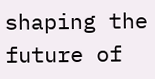shaping the future of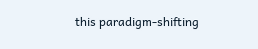this paradigm-shifting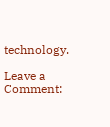technology.

Leave a Comment: